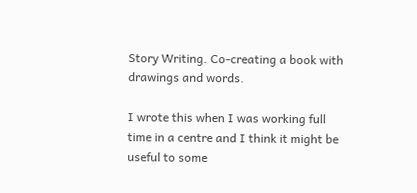Story Writing. Co-creating a book with drawings and words.

I wrote this when I was working full time in a centre and I think it might be useful to some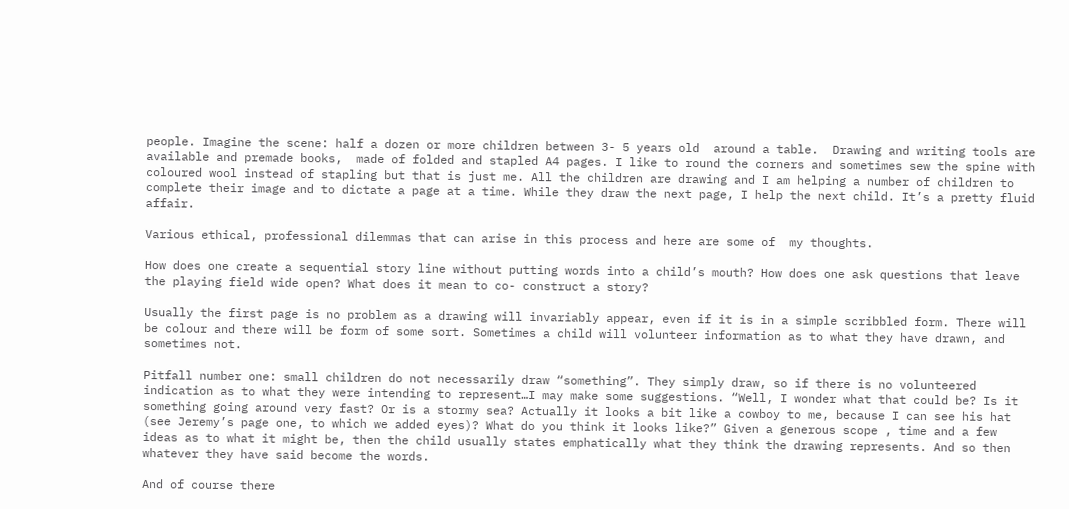people. Imagine the scene: half a dozen or more children between 3- 5 years old  around a table.  Drawing and writing tools are available and premade books,  made of folded and stapled A4 pages. I like to round the corners and sometimes sew the spine with coloured wool instead of stapling but that is just me. All the children are drawing and I am helping a number of children to complete their image and to dictate a page at a time. While they draw the next page, I help the next child. It’s a pretty fluid affair.

Various ethical, professional dilemmas that can arise in this process and here are some of  my thoughts.

How does one create a sequential story line without putting words into a child’s mouth? How does one ask questions that leave the playing field wide open? What does it mean to co- construct a story?

Usually the first page is no problem as a drawing will invariably appear, even if it is in a simple scribbled form. There will be colour and there will be form of some sort. Sometimes a child will volunteer information as to what they have drawn, and sometimes not.

Pitfall number one: small children do not necessarily draw “something”. They simply draw, so if there is no volunteered indication as to what they were intending to represent…I may make some suggestions. “Well, I wonder what that could be? Is it something going around very fast? Or is a stormy sea? Actually it looks a bit like a cowboy to me, because I can see his hat (see Jeremy’s page one, to which we added eyes)? What do you think it looks like?” Given a generous scope , time and a few ideas as to what it might be, then the child usually states emphatically what they think the drawing represents. And so then whatever they have said become the words.

And of course there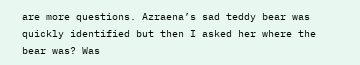are more questions. Azraena’s sad teddy bear was quickly identified but then I asked her where the bear was? Was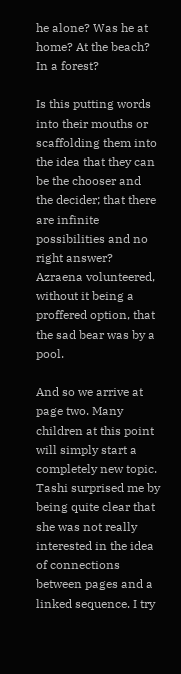he alone? Was he at home? At the beach? In a forest?

Is this putting words into their mouths or scaffolding them into the idea that they can be the chooser and the decider; that there are infinite possibilities and no right answer? Azraena volunteered, without it being a proffered option, that the sad bear was by a pool.

And so we arrive at page two. Many children at this point will simply start a completely new topic. Tashi surprised me by being quite clear that she was not really interested in the idea of connections between pages and a linked sequence. I try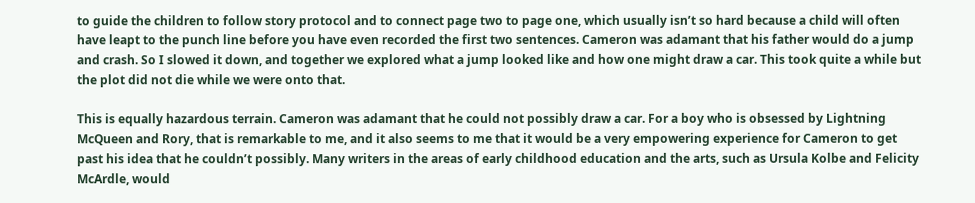to guide the children to follow story protocol and to connect page two to page one, which usually isn’t so hard because a child will often have leapt to the punch line before you have even recorded the first two sentences. Cameron was adamant that his father would do a jump and crash. So I slowed it down, and together we explored what a jump looked like and how one might draw a car. This took quite a while but the plot did not die while we were onto that.

This is equally hazardous terrain. Cameron was adamant that he could not possibly draw a car. For a boy who is obsessed by Lightning McQueen and Rory, that is remarkable to me, and it also seems to me that it would be a very empowering experience for Cameron to get past his idea that he couldn’t possibly. Many writers in the areas of early childhood education and the arts, such as Ursula Kolbe and Felicity McArdle, would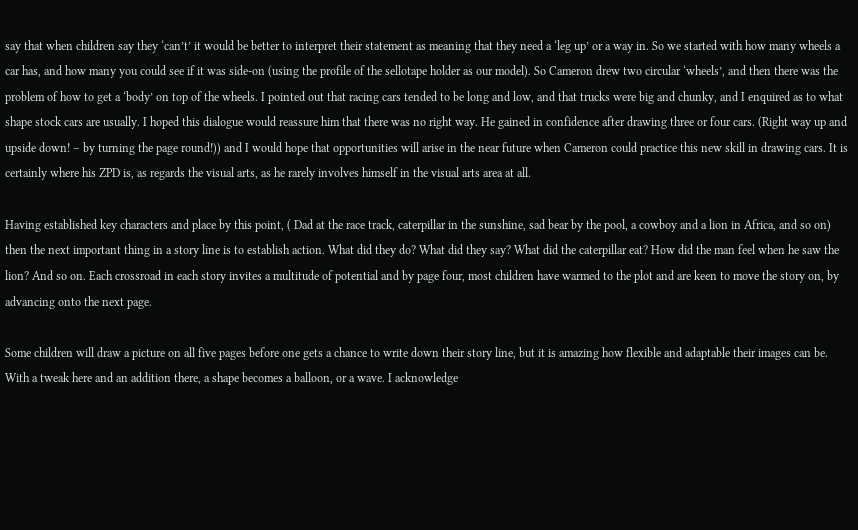say that when children say they ‘can’t’ it would be better to interpret their statement as meaning that they need a ‘leg up’ or a way in. So we started with how many wheels a car has, and how many you could see if it was side-on (using the profile of the sellotape holder as our model). So Cameron drew two circular ‘wheels’, and then there was the problem of how to get a ‘body’ on top of the wheels. I pointed out that racing cars tended to be long and low, and that trucks were big and chunky, and I enquired as to what shape stock cars are usually. I hoped this dialogue would reassure him that there was no right way. He gained in confidence after drawing three or four cars. (Right way up and upside down! – by turning the page round!)) and I would hope that opportunities will arise in the near future when Cameron could practice this new skill in drawing cars. It is certainly where his ZPD is, as regards the visual arts, as he rarely involves himself in the visual arts area at all.

Having established key characters and place by this point, ( Dad at the race track, caterpillar in the sunshine, sad bear by the pool, a cowboy and a lion in Africa, and so on) then the next important thing in a story line is to establish action. What did they do? What did they say? What did the caterpillar eat? How did the man feel when he saw the lion? And so on. Each crossroad in each story invites a multitude of potential and by page four, most children have warmed to the plot and are keen to move the story on, by advancing onto the next page.

Some children will draw a picture on all five pages before one gets a chance to write down their story line, but it is amazing how flexible and adaptable their images can be. With a tweak here and an addition there, a shape becomes a balloon, or a wave. I acknowledge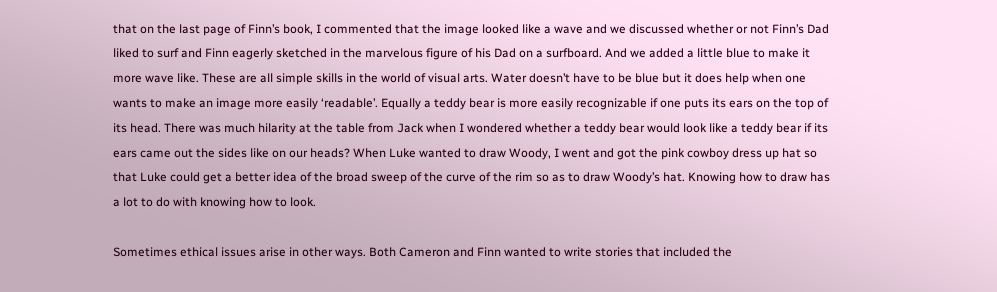that on the last page of Finn’s book, I commented that the image looked like a wave and we discussed whether or not Finn’s Dad liked to surf and Finn eagerly sketched in the marvelous figure of his Dad on a surfboard. And we added a little blue to make it more wave like. These are all simple skills in the world of visual arts. Water doesn’t have to be blue but it does help when one wants to make an image more easily ‘readable’. Equally a teddy bear is more easily recognizable if one puts its ears on the top of its head. There was much hilarity at the table from Jack when I wondered whether a teddy bear would look like a teddy bear if its ears came out the sides like on our heads? When Luke wanted to draw Woody, I went and got the pink cowboy dress up hat so that Luke could get a better idea of the broad sweep of the curve of the rim so as to draw Woody’s hat. Knowing how to draw has a lot to do with knowing how to look.

Sometimes ethical issues arise in other ways. Both Cameron and Finn wanted to write stories that included the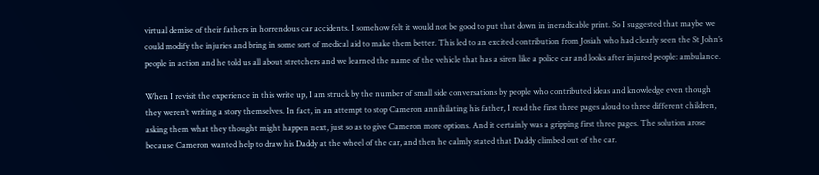virtual demise of their fathers in horrendous car accidents. I somehow felt it would not be good to put that down in ineradicable print. So I suggested that maybe we could modify the injuries and bring in some sort of medical aid to make them better. This led to an excited contribution from Josiah who had clearly seen the St John’s people in action and he told us all about stretchers and we learned the name of the vehicle that has a siren like a police car and looks after injured people: ambulance.

When I revisit the experience in this write up, I am struck by the number of small side conversations by people who contributed ideas and knowledge even though they weren’t writing a story themselves. In fact, in an attempt to stop Cameron annihilating his father, I read the first three pages aloud to three different children, asking them what they thought might happen next, just so as to give Cameron more options. And it certainly was a gripping first three pages. The solution arose because Cameron wanted help to draw his Daddy at the wheel of the car, and then he calmly stated that Daddy climbed out of the car.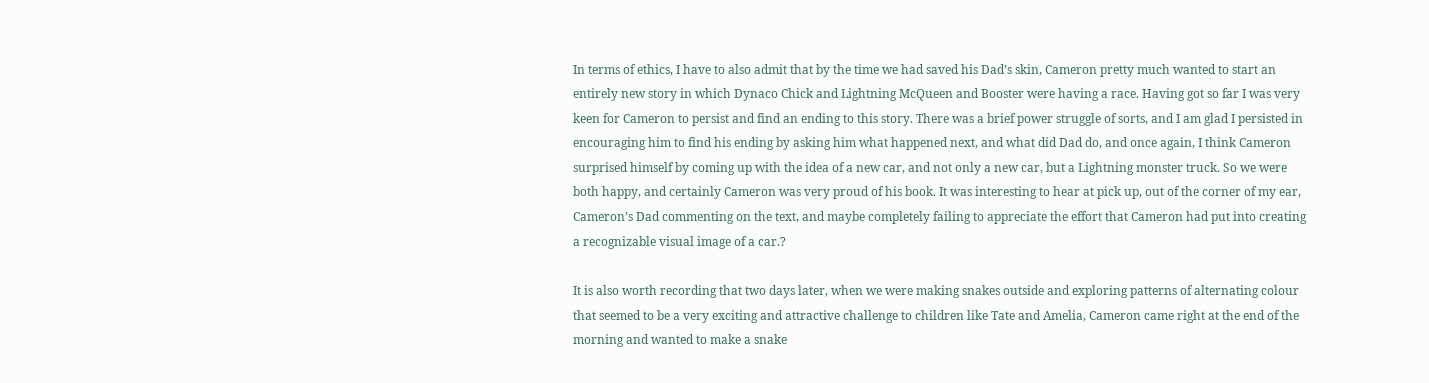In terms of ethics, I have to also admit that by the time we had saved his Dad’s skin, Cameron pretty much wanted to start an entirely new story in which Dynaco Chick and Lightning McQueen and Booster were having a race. Having got so far I was very keen for Cameron to persist and find an ending to this story. There was a brief power struggle of sorts, and I am glad I persisted in encouraging him to find his ending by asking him what happened next, and what did Dad do, and once again, I think Cameron surprised himself by coming up with the idea of a new car, and not only a new car, but a Lightning monster truck. So we were both happy, and certainly Cameron was very proud of his book. It was interesting to hear at pick up, out of the corner of my ear, Cameron’s Dad commenting on the text, and maybe completely failing to appreciate the effort that Cameron had put into creating a recognizable visual image of a car.?

It is also worth recording that two days later, when we were making snakes outside and exploring patterns of alternating colour that seemed to be a very exciting and attractive challenge to children like Tate and Amelia, Cameron came right at the end of the morning and wanted to make a snake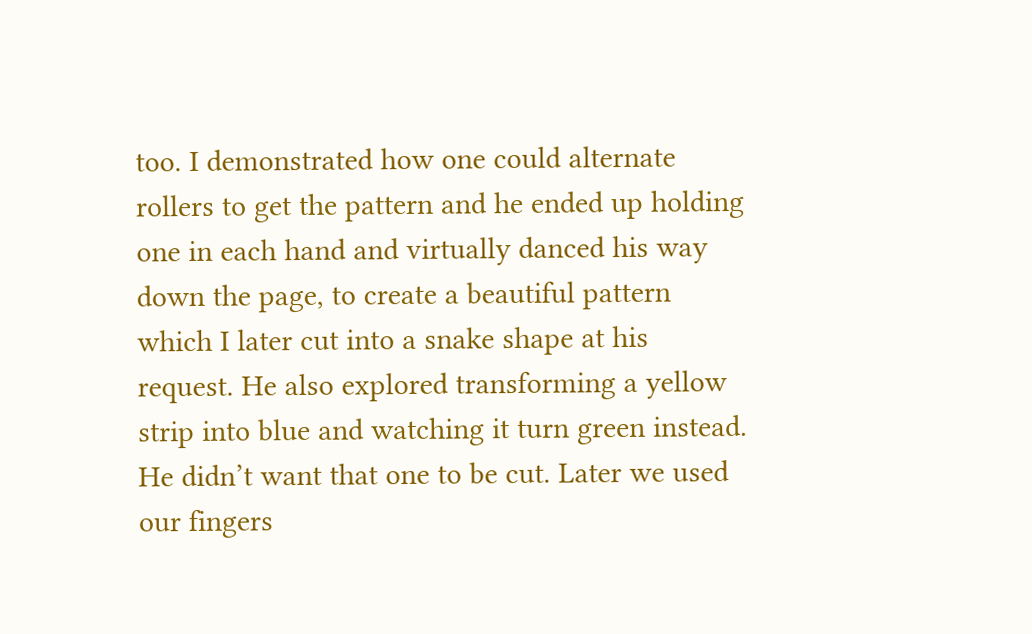too. I demonstrated how one could alternate rollers to get the pattern and he ended up holding one in each hand and virtually danced his way down the page, to create a beautiful pattern which I later cut into a snake shape at his request. He also explored transforming a yellow strip into blue and watching it turn green instead. He didn’t want that one to be cut. Later we used our fingers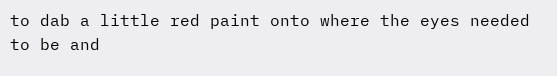to dab a little red paint onto where the eyes needed to be and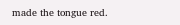made the tongue red.